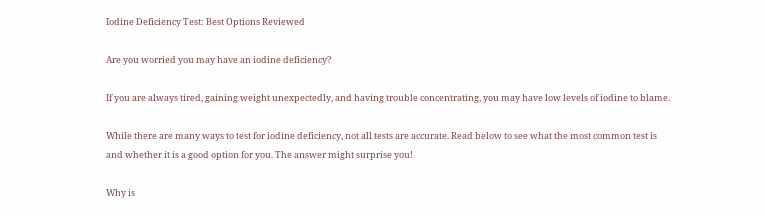Iodine Deficiency Test: Best Options Reviewed

Are you worried you may have an iodine deficiency?

If you are always tired, gaining weight unexpectedly, and having trouble concentrating, you may have low levels of iodine to blame.

While there are many ways to test for iodine deficiency, not all tests are accurate. Read below to see what the most common test is and whether it is a good option for you. The answer might surprise you!

Why is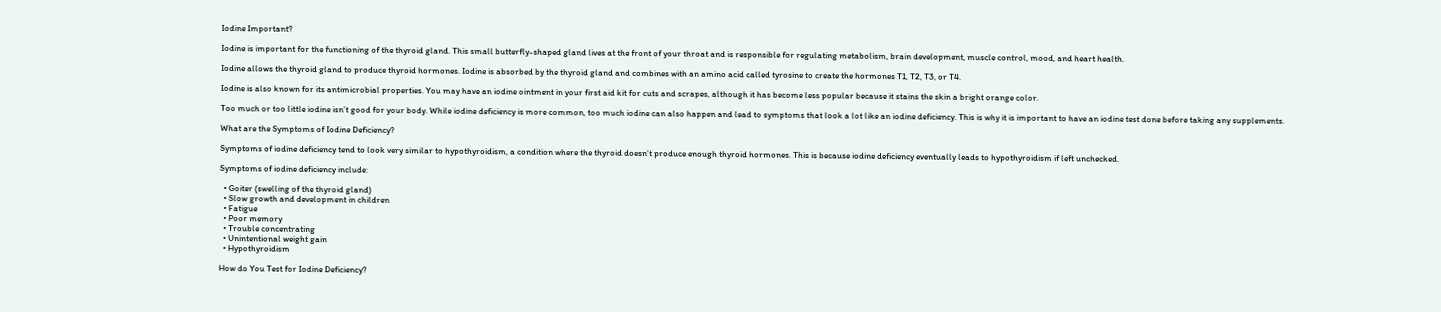Iodine Important?

Iodine is important for the functioning of the thyroid gland. This small butterfly-shaped gland lives at the front of your throat and is responsible for regulating metabolism, brain development, muscle control, mood, and heart health.

Iodine allows the thyroid gland to produce thyroid hormones. Iodine is absorbed by the thyroid gland and combines with an amino acid called tyrosine to create the hormones T1, T2, T3, or T4.

Iodine is also known for its antimicrobial properties. You may have an iodine ointment in your first aid kit for cuts and scrapes, although it has become less popular because it stains the skin a bright orange color.

Too much or too little iodine isn’t good for your body. While iodine deficiency is more common, too much iodine can also happen and lead to symptoms that look a lot like an iodine deficiency. This is why it is important to have an iodine test done before taking any supplements.

What are the Symptoms of Iodine Deficiency?

Symptoms of iodine deficiency tend to look very similar to hypothyroidism, a condition where the thyroid doesn’t produce enough thyroid hormones. This is because iodine deficiency eventually leads to hypothyroidism if left unchecked.

Symptoms of iodine deficiency include:

  • Goiter (swelling of the thyroid gland)
  • Slow growth and development in children
  • Fatigue
  • Poor memory
  • Trouble concentrating
  • Unintentional weight gain
  • Hypothyroidism

How do You Test for Iodine Deficiency?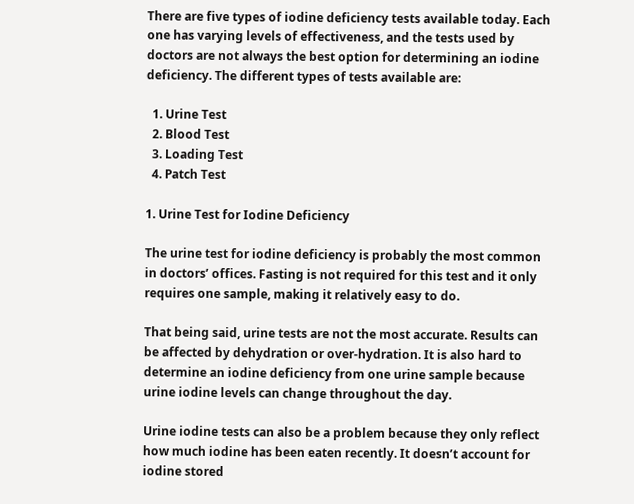There are five types of iodine deficiency tests available today. Each one has varying levels of effectiveness, and the tests used by doctors are not always the best option for determining an iodine deficiency. The different types of tests available are:

  1. Urine Test
  2. Blood Test
  3. Loading Test
  4. Patch Test

1. Urine Test for Iodine Deficiency

The urine test for iodine deficiency is probably the most common in doctors’ offices. Fasting is not required for this test and it only requires one sample, making it relatively easy to do.

That being said, urine tests are not the most accurate. Results can be affected by dehydration or over-hydration. It is also hard to determine an iodine deficiency from one urine sample because urine iodine levels can change throughout the day.

Urine iodine tests can also be a problem because they only reflect how much iodine has been eaten recently. It doesn’t account for iodine stored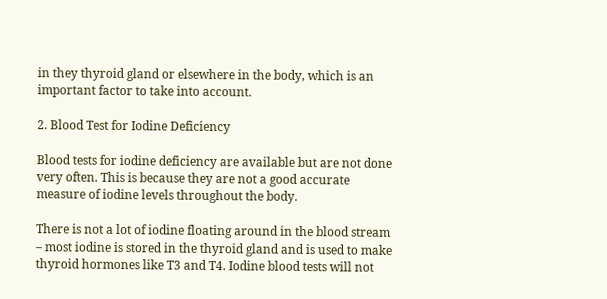in they thyroid gland or elsewhere in the body, which is an important factor to take into account.

2. Blood Test for Iodine Deficiency

Blood tests for iodine deficiency are available but are not done very often. This is because they are not a good accurate measure of iodine levels throughout the body.

There is not a lot of iodine floating around in the blood stream – most iodine is stored in the thyroid gland and is used to make thyroid hormones like T3 and T4. Iodine blood tests will not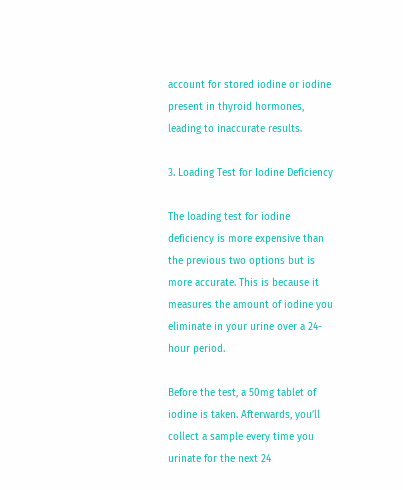account for stored iodine or iodine present in thyroid hormones, leading to inaccurate results.

3. Loading Test for Iodine Deficiency

The loading test for iodine deficiency is more expensive than the previous two options but is more accurate. This is because it measures the amount of iodine you eliminate in your urine over a 24-hour period.

Before the test, a 50mg tablet of iodine is taken. Afterwards, you’ll collect a sample every time you urinate for the next 24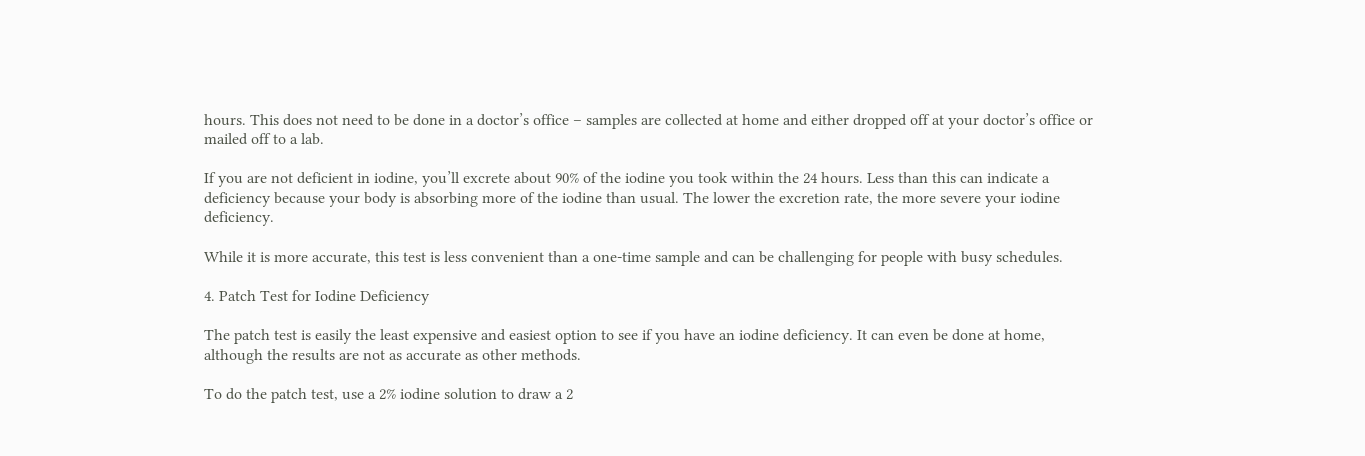hours. This does not need to be done in a doctor’s office – samples are collected at home and either dropped off at your doctor’s office or mailed off to a lab.

If you are not deficient in iodine, you’ll excrete about 90% of the iodine you took within the 24 hours. Less than this can indicate a deficiency because your body is absorbing more of the iodine than usual. The lower the excretion rate, the more severe your iodine deficiency.

While it is more accurate, this test is less convenient than a one-time sample and can be challenging for people with busy schedules.

4. Patch Test for Iodine Deficiency

The patch test is easily the least expensive and easiest option to see if you have an iodine deficiency. It can even be done at home, although the results are not as accurate as other methods.

To do the patch test, use a 2% iodine solution to draw a 2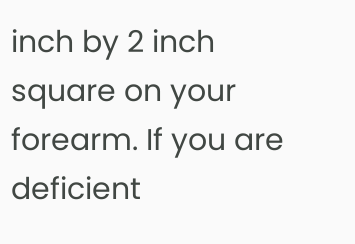inch by 2 inch square on your forearm. If you are deficient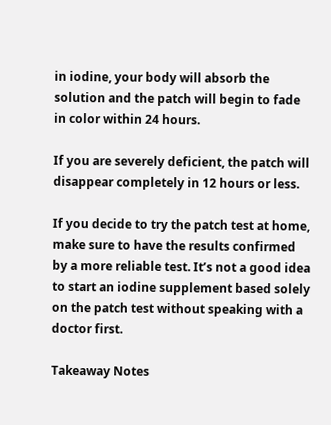in iodine, your body will absorb the solution and the patch will begin to fade in color within 24 hours.

If you are severely deficient, the patch will disappear completely in 12 hours or less.

If you decide to try the patch test at home, make sure to have the results confirmed by a more reliable test. It’s not a good idea to start an iodine supplement based solely on the patch test without speaking with a doctor first.

Takeaway Notes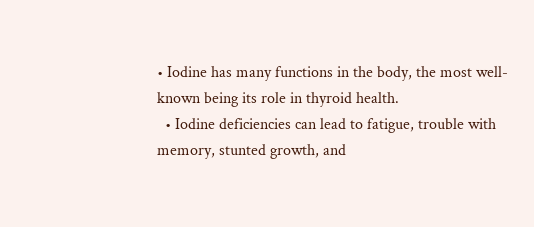• Iodine has many functions in the body, the most well-known being its role in thyroid health.
  • Iodine deficiencies can lead to fatigue, trouble with memory, stunted growth, and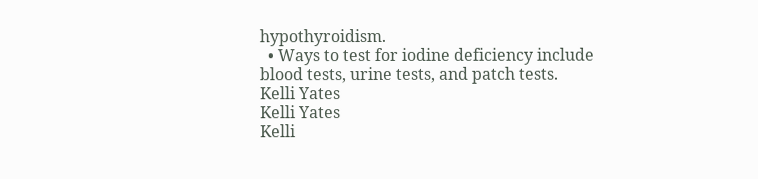hypothyroidism.
  • Ways to test for iodine deficiency include blood tests, urine tests, and patch tests.
Kelli Yates
Kelli Yates
Kelli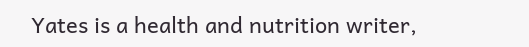Yates is a health and nutrition writer,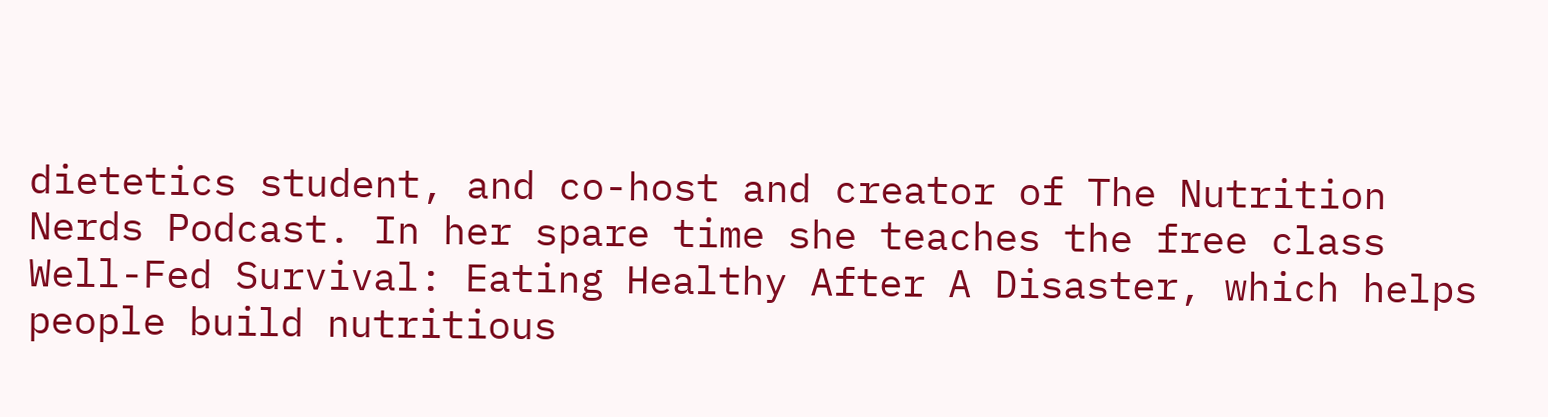dietetics student, and co-host and creator of The Nutrition Nerds Podcast. In her spare time she teaches the free class Well-Fed Survival: Eating Healthy After A Disaster, which helps people build nutritious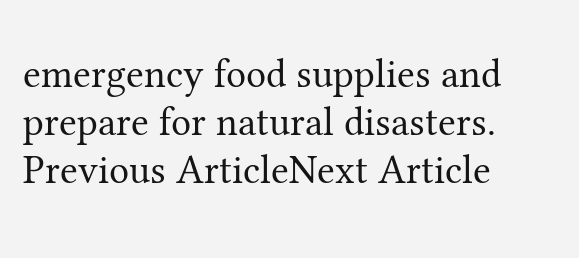emergency food supplies and prepare for natural disasters.
Previous ArticleNext Article